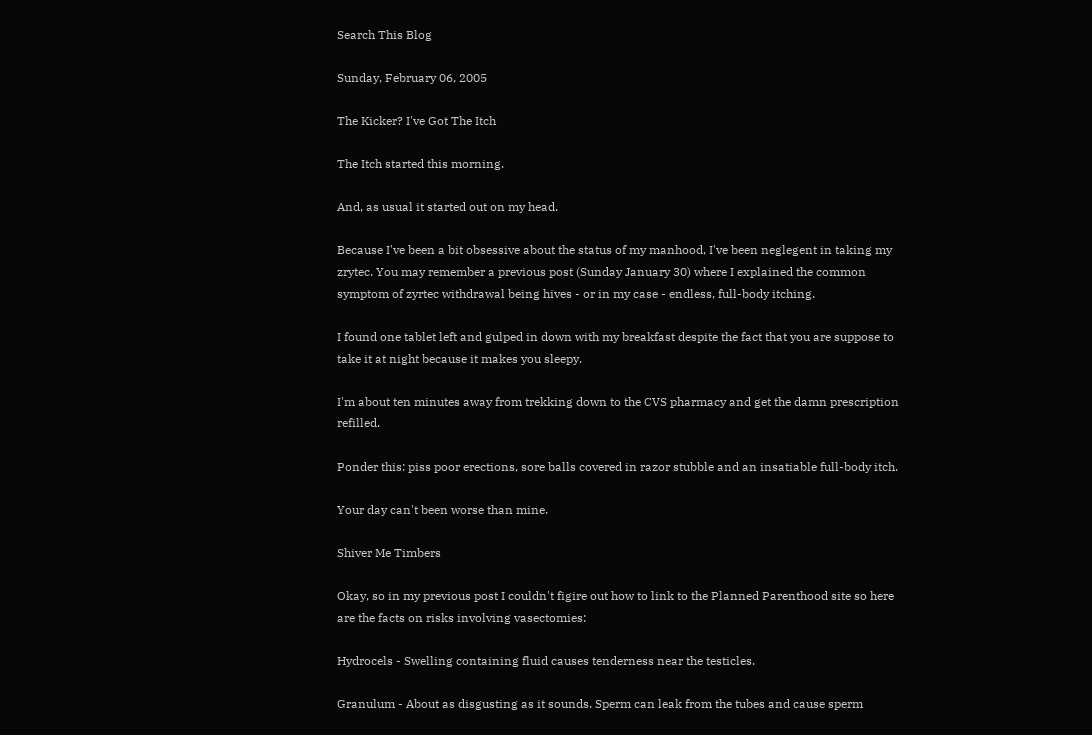Search This Blog

Sunday, February 06, 2005

The Kicker? I've Got The Itch

The Itch started this morning.

And, as usual it started out on my head.

Because I've been a bit obsessive about the status of my manhood, I've been neglegent in taking my zrytec. You may remember a previous post (Sunday January 30) where I explained the common symptom of zyrtec withdrawal being hives - or in my case - endless, full-body itching.

I found one tablet left and gulped in down with my breakfast despite the fact that you are suppose to take it at night because it makes you sleepy.

I'm about ten minutes away from trekking down to the CVS pharmacy and get the damn prescription refilled.

Ponder this: piss poor erections, sore balls covered in razor stubble and an insatiable full-body itch.

Your day can't been worse than mine.

Shiver Me Timbers

Okay, so in my previous post I couldn't figire out how to link to the Planned Parenthood site so here are the facts on risks involving vasectomies:

Hydrocels - Swelling containing fluid causes tenderness near the testicles.

Granulum - About as disgusting as it sounds. Sperm can leak from the tubes and cause sperm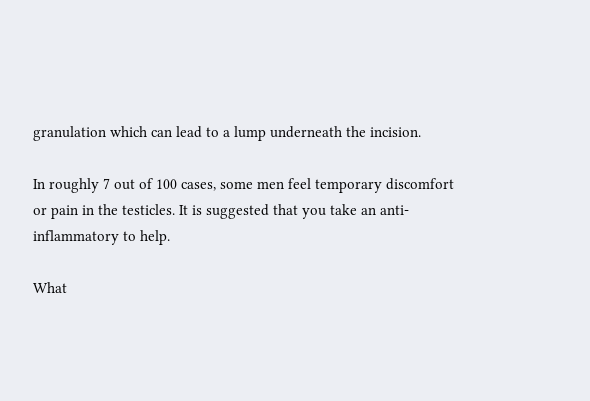granulation which can lead to a lump underneath the incision.

In roughly 7 out of 100 cases, some men feel temporary discomfort or pain in the testicles. It is suggested that you take an anti-inflammatory to help.

What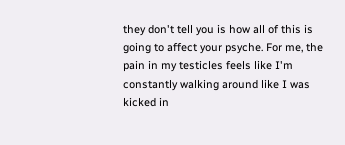they don't tell you is how all of this is going to affect your psyche. For me, the pain in my testicles feels like I'm constantly walking around like I was kicked in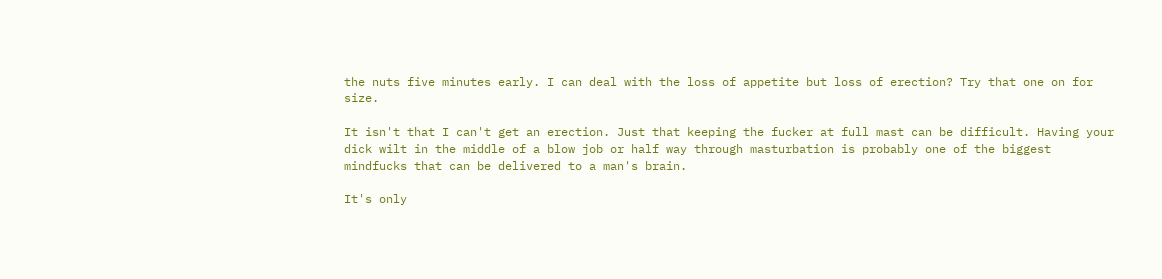the nuts five minutes early. I can deal with the loss of appetite but loss of erection? Try that one on for size.

It isn't that I can't get an erection. Just that keeping the fucker at full mast can be difficult. Having your dick wilt in the middle of a blow job or half way through masturbation is probably one of the biggest mindfucks that can be delivered to a man's brain.

It's only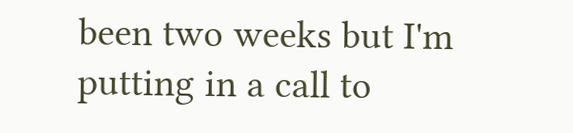been two weeks but I'm putting in a call to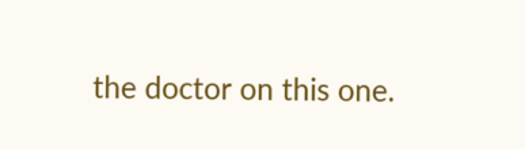the doctor on this one.